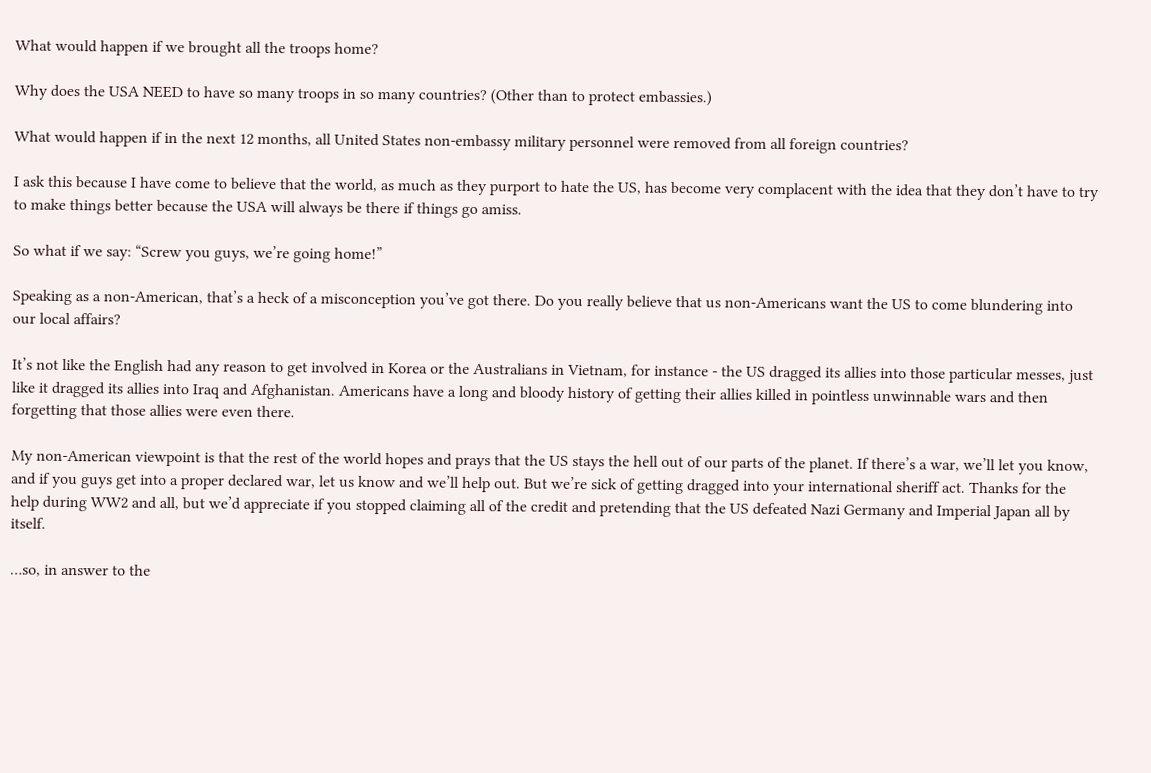What would happen if we brought all the troops home?

Why does the USA NEED to have so many troops in so many countries? (Other than to protect embassies.)

What would happen if in the next 12 months, all United States non-embassy military personnel were removed from all foreign countries?

I ask this because I have come to believe that the world, as much as they purport to hate the US, has become very complacent with the idea that they don’t have to try to make things better because the USA will always be there if things go amiss.

So what if we say: “Screw you guys, we’re going home!”

Speaking as a non-American, that’s a heck of a misconception you’ve got there. Do you really believe that us non-Americans want the US to come blundering into our local affairs?

It’s not like the English had any reason to get involved in Korea or the Australians in Vietnam, for instance - the US dragged its allies into those particular messes, just like it dragged its allies into Iraq and Afghanistan. Americans have a long and bloody history of getting their allies killed in pointless unwinnable wars and then forgetting that those allies were even there.

My non-American viewpoint is that the rest of the world hopes and prays that the US stays the hell out of our parts of the planet. If there’s a war, we’ll let you know, and if you guys get into a proper declared war, let us know and we’ll help out. But we’re sick of getting dragged into your international sheriff act. Thanks for the help during WW2 and all, but we’d appreciate if you stopped claiming all of the credit and pretending that the US defeated Nazi Germany and Imperial Japan all by itself.

…so, in answer to the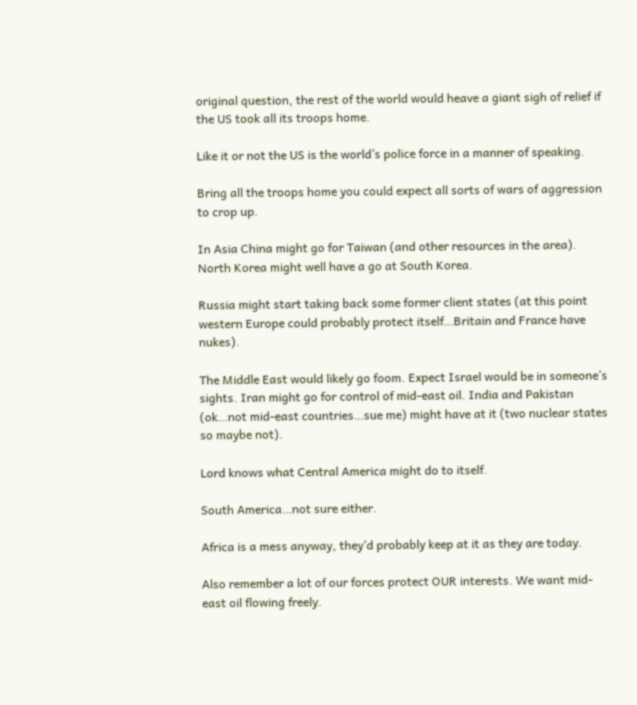original question, the rest of the world would heave a giant sigh of relief if the US took all its troops home.

Like it or not the US is the world’s police force in a manner of speaking.

Bring all the troops home you could expect all sorts of wars of aggression to crop up.

In Asia China might go for Taiwan (and other resources in the area). North Korea might well have a go at South Korea.

Russia might start taking back some former client states (at this point western Europe could probably protect itself…Britain and France have nukes).

The Middle East would likely go foom. Expect Israel would be in someone’s sights. Iran might go for control of mid-east oil. India and Pakistan (ok…not mid-east countries…sue me) might have at it (two nuclear states so maybe not).

Lord knows what Central America might do to itself.

South America…not sure either.

Africa is a mess anyway, they’d probably keep at it as they are today.

Also remember a lot of our forces protect OUR interests. We want mid-east oil flowing freely.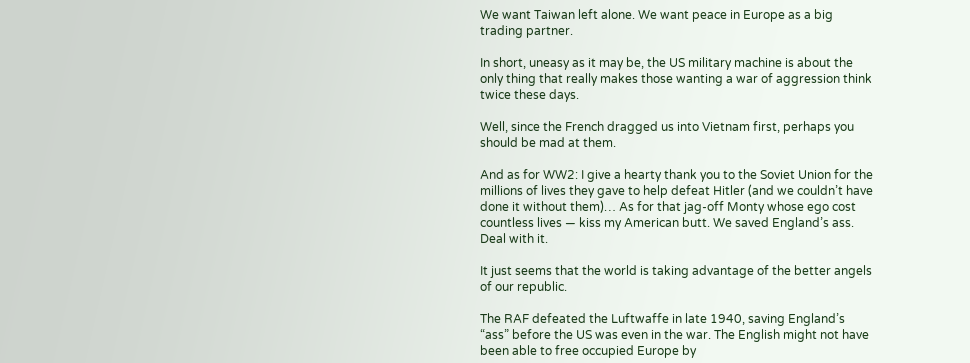We want Taiwan left alone. We want peace in Europe as a big trading partner.

In short, uneasy as it may be, the US military machine is about the only thing that really makes those wanting a war of aggression think twice these days.

Well, since the French dragged us into Vietnam first, perhaps you should be mad at them.

And as for WW2: I give a hearty thank you to the Soviet Union for the millions of lives they gave to help defeat Hitler (and we couldn’t have done it without them)… As for that jag-off Monty whose ego cost countless lives — kiss my American butt. We saved England’s ass. Deal with it.

It just seems that the world is taking advantage of the better angels of our republic.

The RAF defeated the Luftwaffe in late 1940, saving England’s “ass” before the US was even in the war. The English might not have been able to free occupied Europe by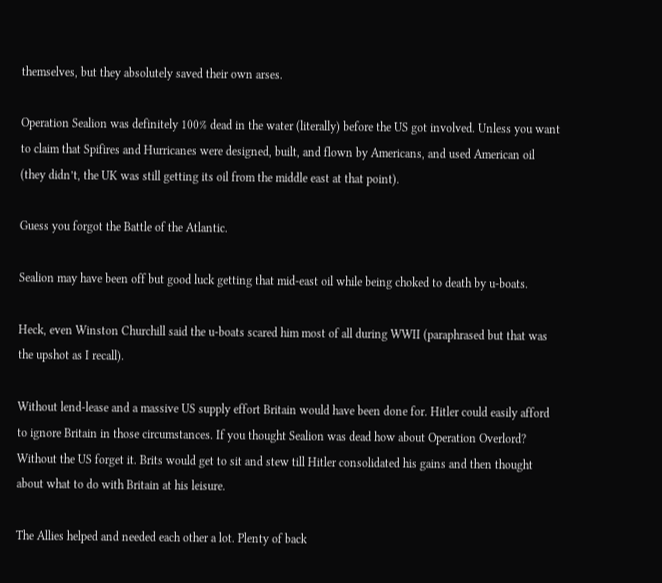themselves, but they absolutely saved their own arses.

Operation Sealion was definitely 100% dead in the water (literally) before the US got involved. Unless you want to claim that Spifires and Hurricanes were designed, built, and flown by Americans, and used American oil (they didn’t, the UK was still getting its oil from the middle east at that point).

Guess you forgot the Battle of the Atlantic.

Sealion may have been off but good luck getting that mid-east oil while being choked to death by u-boats.

Heck, even Winston Churchill said the u-boats scared him most of all during WWII (paraphrased but that was the upshot as I recall).

Without lend-lease and a massive US supply effort Britain would have been done for. Hitler could easily afford to ignore Britain in those circumstances. If you thought Sealion was dead how about Operation Overlord? Without the US forget it. Brits would get to sit and stew till Hitler consolidated his gains and then thought about what to do with Britain at his leisure.

The Allies helped and needed each other a lot. Plenty of back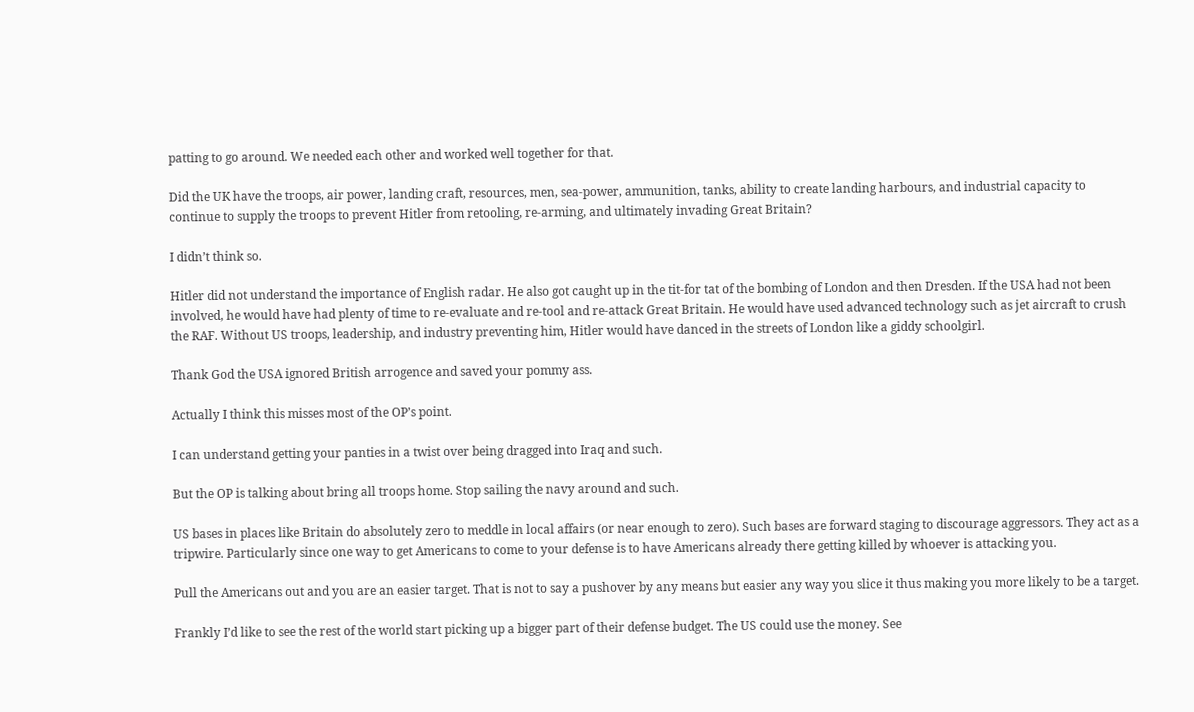patting to go around. We needed each other and worked well together for that.

Did the UK have the troops, air power, landing craft, resources, men, sea-power, ammunition, tanks, ability to create landing harbours, and industrial capacity to continue to supply the troops to prevent Hitler from retooling, re-arming, and ultimately invading Great Britain?

I didn’t think so.

Hitler did not understand the importance of English radar. He also got caught up in the tit-for tat of the bombing of London and then Dresden. If the USA had not been involved, he would have had plenty of time to re-evaluate and re-tool and re-attack Great Britain. He would have used advanced technology such as jet aircraft to crush the RAF. Without US troops, leadership, and industry preventing him, Hitler would have danced in the streets of London like a giddy schoolgirl.

Thank God the USA ignored British arrogence and saved your pommy ass.

Actually I think this misses most of the OP’s point.

I can understand getting your panties in a twist over being dragged into Iraq and such.

But the OP is talking about bring all troops home. Stop sailing the navy around and such.

US bases in places like Britain do absolutely zero to meddle in local affairs (or near enough to zero). Such bases are forward staging to discourage aggressors. They act as a tripwire. Particularly since one way to get Americans to come to your defense is to have Americans already there getting killed by whoever is attacking you.

Pull the Americans out and you are an easier target. That is not to say a pushover by any means but easier any way you slice it thus making you more likely to be a target.

Frankly I’d like to see the rest of the world start picking up a bigger part of their defense budget. The US could use the money. See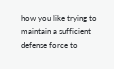how you like trying to maintain a sufficient defense force to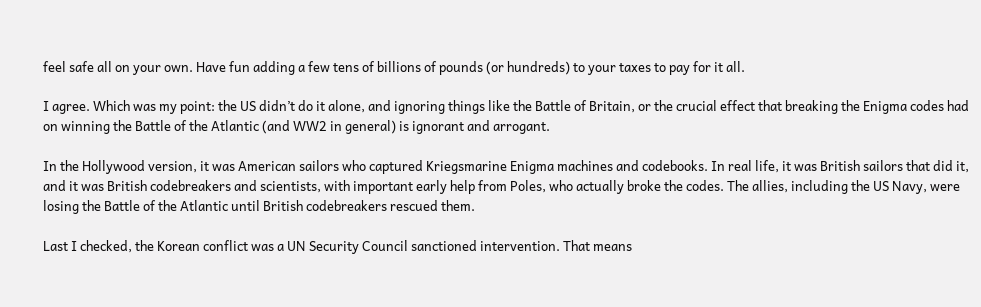feel safe all on your own. Have fun adding a few tens of billions of pounds (or hundreds) to your taxes to pay for it all.

I agree. Which was my point: the US didn’t do it alone, and ignoring things like the Battle of Britain, or the crucial effect that breaking the Enigma codes had on winning the Battle of the Atlantic (and WW2 in general) is ignorant and arrogant.

In the Hollywood version, it was American sailors who captured Kriegsmarine Enigma machines and codebooks. In real life, it was British sailors that did it, and it was British codebreakers and scientists, with important early help from Poles, who actually broke the codes. The allies, including the US Navy, were losing the Battle of the Atlantic until British codebreakers rescued them.

Last I checked, the Korean conflict was a UN Security Council sanctioned intervention. That means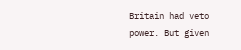Britain had veto power. But given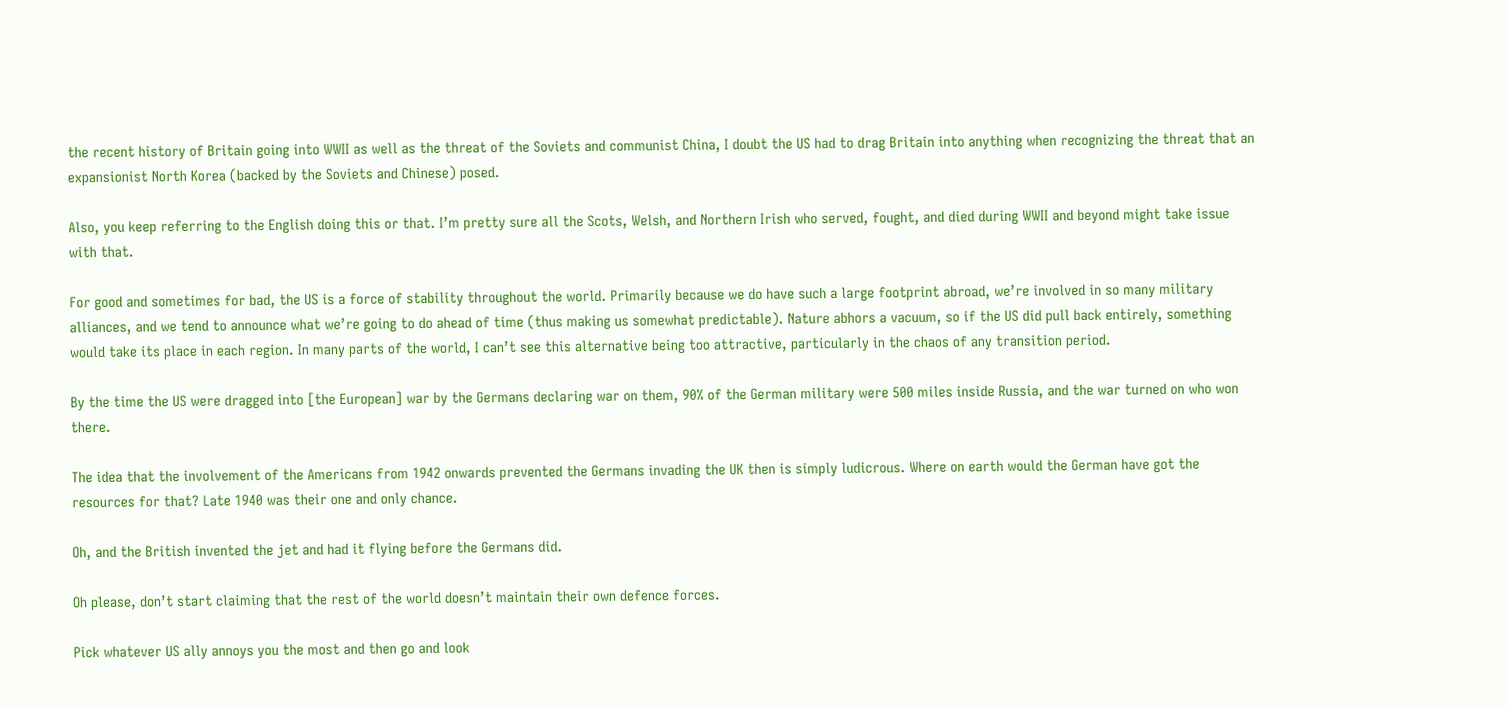the recent history of Britain going into WWII as well as the threat of the Soviets and communist China, I doubt the US had to drag Britain into anything when recognizing the threat that an expansionist North Korea (backed by the Soviets and Chinese) posed.

Also, you keep referring to the English doing this or that. I’m pretty sure all the Scots, Welsh, and Northern Irish who served, fought, and died during WWII and beyond might take issue with that.

For good and sometimes for bad, the US is a force of stability throughout the world. Primarily because we do have such a large footprint abroad, we’re involved in so many military alliances, and we tend to announce what we’re going to do ahead of time (thus making us somewhat predictable). Nature abhors a vacuum, so if the US did pull back entirely, something would take its place in each region. In many parts of the world, I can’t see this alternative being too attractive, particularly in the chaos of any transition period.

By the time the US were dragged into [the European] war by the Germans declaring war on them, 90% of the German military were 500 miles inside Russia, and the war turned on who won there.

The idea that the involvement of the Americans from 1942 onwards prevented the Germans invading the UK then is simply ludicrous. Where on earth would the German have got the resources for that? Late 1940 was their one and only chance.

Oh, and the British invented the jet and had it flying before the Germans did.

Oh please, don’t start claiming that the rest of the world doesn’t maintain their own defence forces.

Pick whatever US ally annoys you the most and then go and look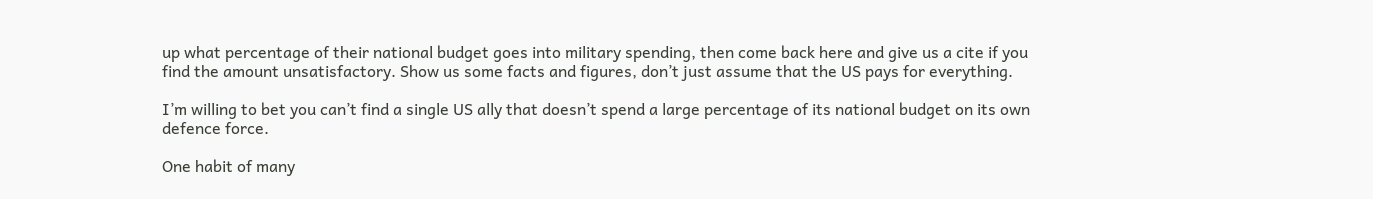up what percentage of their national budget goes into military spending, then come back here and give us a cite if you find the amount unsatisfactory. Show us some facts and figures, don’t just assume that the US pays for everything.

I’m willing to bet you can’t find a single US ally that doesn’t spend a large percentage of its national budget on its own defence force.

One habit of many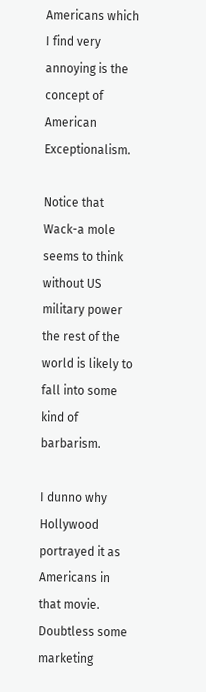Americans which I find very annoying is the concept of American Exceptionalism.

Notice that Wack-a mole seems to think without US military power the rest of the world is likely to fall into some kind of barbarism.

I dunno why Hollywood portrayed it as Americans in that movie. Doubtless some marketing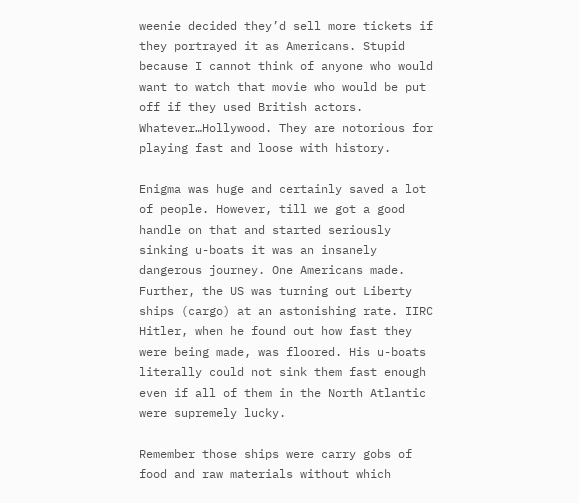weenie decided they’d sell more tickets if they portrayed it as Americans. Stupid because I cannot think of anyone who would want to watch that movie who would be put off if they used British actors. Whatever…Hollywood. They are notorious for playing fast and loose with history.

Enigma was huge and certainly saved a lot of people. However, till we got a good handle on that and started seriously sinking u-boats it was an insanely dangerous journey. One Americans made. Further, the US was turning out Liberty ships (cargo) at an astonishing rate. IIRC Hitler, when he found out how fast they were being made, was floored. His u-boats literally could not sink them fast enough even if all of them in the North Atlantic were supremely lucky.

Remember those ships were carry gobs of food and raw materials without which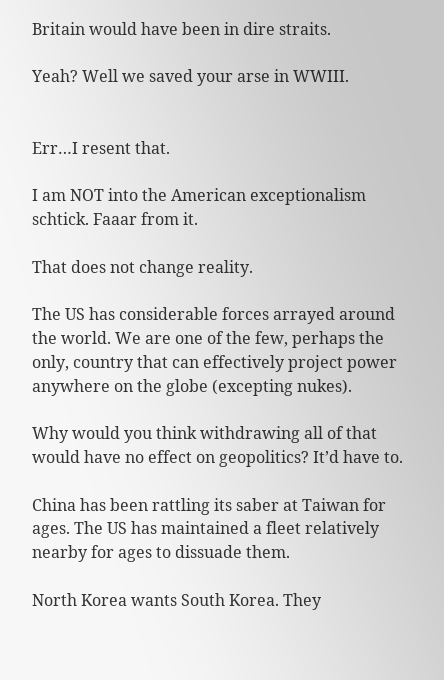Britain would have been in dire straits.

Yeah? Well we saved your arse in WWIII.


Err…I resent that.

I am NOT into the American exceptionalism schtick. Faaar from it.

That does not change reality.

The US has considerable forces arrayed around the world. We are one of the few, perhaps the only, country that can effectively project power anywhere on the globe (excepting nukes).

Why would you think withdrawing all of that would have no effect on geopolitics? It’d have to.

China has been rattling its saber at Taiwan for ages. The US has maintained a fleet relatively nearby for ages to dissuade them.

North Korea wants South Korea. They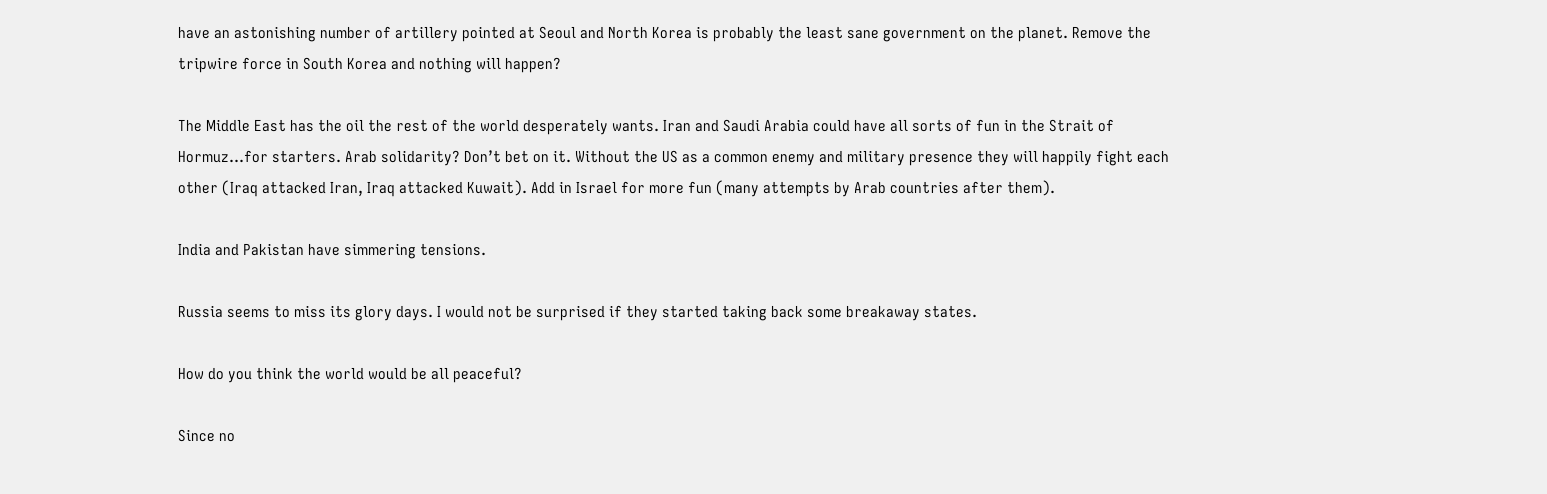have an astonishing number of artillery pointed at Seoul and North Korea is probably the least sane government on the planet. Remove the tripwire force in South Korea and nothing will happen?

The Middle East has the oil the rest of the world desperately wants. Iran and Saudi Arabia could have all sorts of fun in the Strait of Hormuz…for starters. Arab solidarity? Don’t bet on it. Without the US as a common enemy and military presence they will happily fight each other (Iraq attacked Iran, Iraq attacked Kuwait). Add in Israel for more fun (many attempts by Arab countries after them).

India and Pakistan have simmering tensions.

Russia seems to miss its glory days. I would not be surprised if they started taking back some breakaway states.

How do you think the world would be all peaceful?

Since no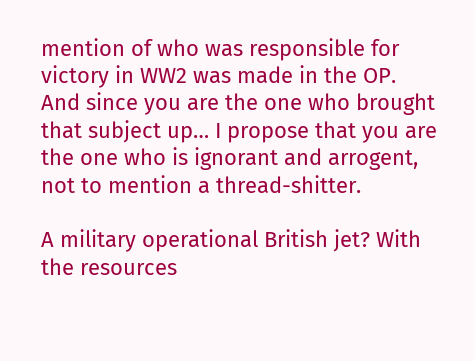mention of who was responsible for victory in WW2 was made in the OP.
And since you are the one who brought that subject up… I propose that you are the one who is ignorant and arrogent, not to mention a thread-shitter.

A military operational British jet? With the resources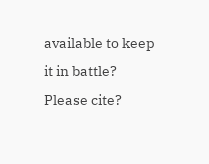available to keep it in battle?
Please cite?